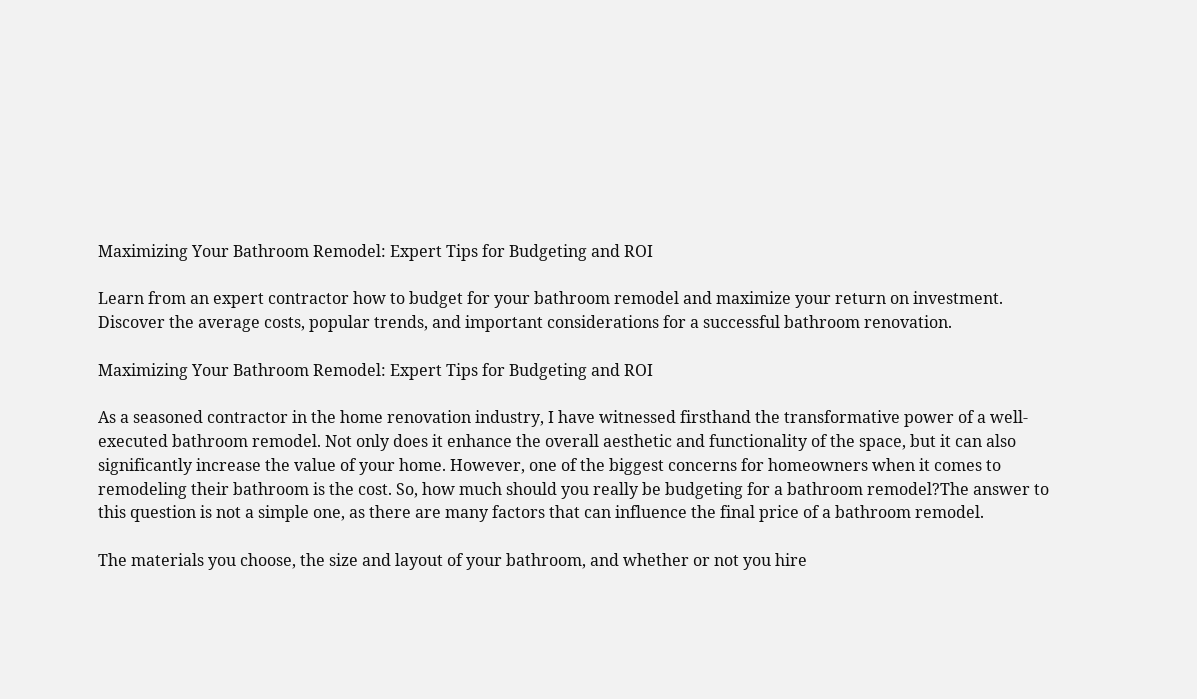Maximizing Your Bathroom Remodel: Expert Tips for Budgeting and ROI

Learn from an expert contractor how to budget for your bathroom remodel and maximize your return on investment. Discover the average costs, popular trends, and important considerations for a successful bathroom renovation.

Maximizing Your Bathroom Remodel: Expert Tips for Budgeting and ROI

As a seasoned contractor in the home renovation industry, I have witnessed firsthand the transformative power of a well-executed bathroom remodel. Not only does it enhance the overall aesthetic and functionality of the space, but it can also significantly increase the value of your home. However, one of the biggest concerns for homeowners when it comes to remodeling their bathroom is the cost. So, how much should you really be budgeting for a bathroom remodel?The answer to this question is not a simple one, as there are many factors that can influence the final price of a bathroom remodel.

The materials you choose, the size and layout of your bathroom, and whether or not you hire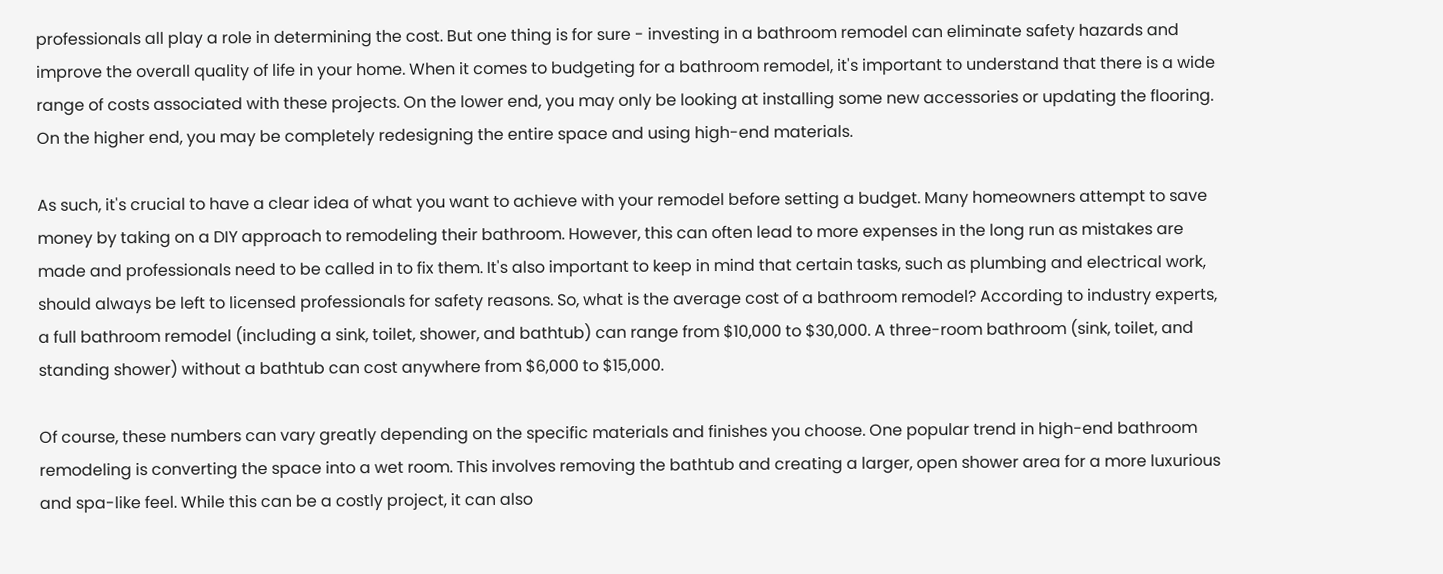professionals all play a role in determining the cost. But one thing is for sure - investing in a bathroom remodel can eliminate safety hazards and improve the overall quality of life in your home. When it comes to budgeting for a bathroom remodel, it's important to understand that there is a wide range of costs associated with these projects. On the lower end, you may only be looking at installing some new accessories or updating the flooring. On the higher end, you may be completely redesigning the entire space and using high-end materials.

As such, it's crucial to have a clear idea of what you want to achieve with your remodel before setting a budget. Many homeowners attempt to save money by taking on a DIY approach to remodeling their bathroom. However, this can often lead to more expenses in the long run as mistakes are made and professionals need to be called in to fix them. It's also important to keep in mind that certain tasks, such as plumbing and electrical work, should always be left to licensed professionals for safety reasons. So, what is the average cost of a bathroom remodel? According to industry experts, a full bathroom remodel (including a sink, toilet, shower, and bathtub) can range from $10,000 to $30,000. A three-room bathroom (sink, toilet, and standing shower) without a bathtub can cost anywhere from $6,000 to $15,000.

Of course, these numbers can vary greatly depending on the specific materials and finishes you choose. One popular trend in high-end bathroom remodeling is converting the space into a wet room. This involves removing the bathtub and creating a larger, open shower area for a more luxurious and spa-like feel. While this can be a costly project, it can also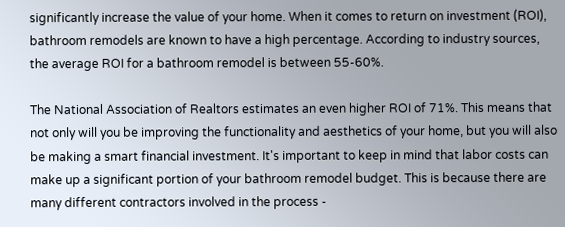significantly increase the value of your home. When it comes to return on investment (ROI), bathroom remodels are known to have a high percentage. According to industry sources, the average ROI for a bathroom remodel is between 55-60%.

The National Association of Realtors estimates an even higher ROI of 71%. This means that not only will you be improving the functionality and aesthetics of your home, but you will also be making a smart financial investment. It's important to keep in mind that labor costs can make up a significant portion of your bathroom remodel budget. This is because there are many different contractors involved in the process -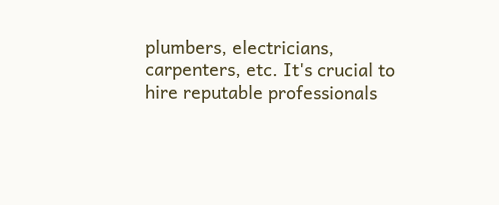plumbers, electricians, carpenters, etc. It's crucial to hire reputable professionals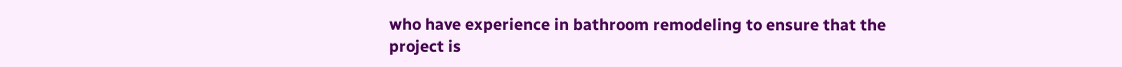who have experience in bathroom remodeling to ensure that the project is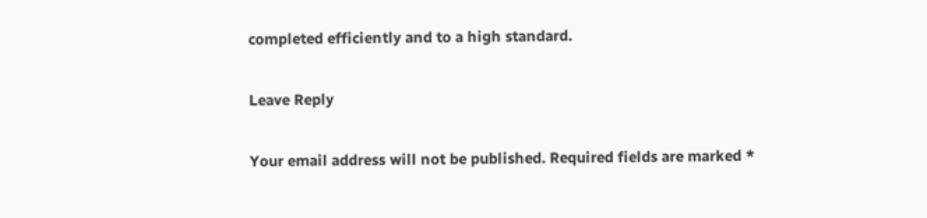completed efficiently and to a high standard.

Leave Reply

Your email address will not be published. Required fields are marked *